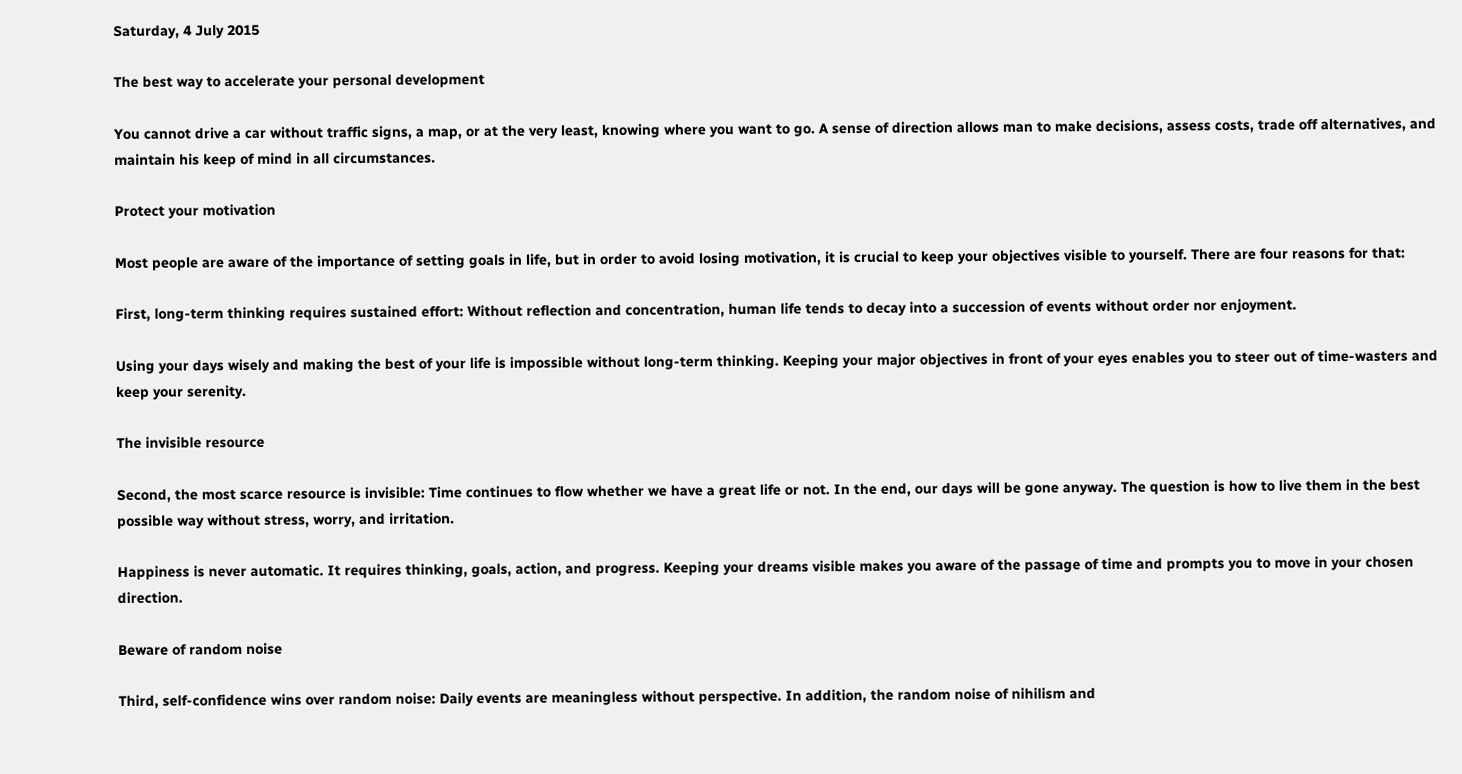Saturday, 4 July 2015

The best way to accelerate your personal development

You cannot drive a car without traffic signs, a map, or at the very least, knowing where you want to go. A sense of direction allows man to make decisions, assess costs, trade off alternatives, and maintain his keep of mind in all circumstances.

Protect your motivation

Most people are aware of the importance of setting goals in life, but in order to avoid losing motivation, it is crucial to keep your objectives visible to yourself. There are four reasons for that:

First, long-term thinking requires sustained effort: Without reflection and concentration, human life tends to decay into a succession of events without order nor enjoyment.

Using your days wisely and making the best of your life is impossible without long-term thinking. Keeping your major objectives in front of your eyes enables you to steer out of time-wasters and keep your serenity.

The invisible resource

Second, the most scarce resource is invisible: Time continues to flow whether we have a great life or not. In the end, our days will be gone anyway. The question is how to live them in the best possible way without stress, worry, and irritation.

Happiness is never automatic. It requires thinking, goals, action, and progress. Keeping your dreams visible makes you aware of the passage of time and prompts you to move in your chosen direction.

Beware of random noise

Third, self-confidence wins over random noise: Daily events are meaningless without perspective. In addition, the random noise of nihilism and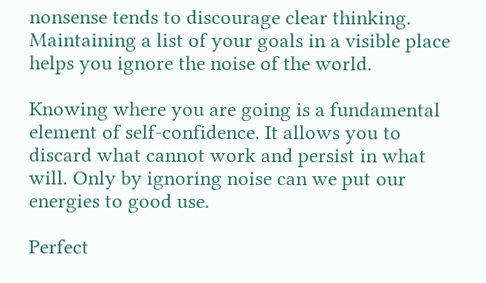nonsense tends to discourage clear thinking. Maintaining a list of your goals in a visible place helps you ignore the noise of the world.

Knowing where you are going is a fundamental element of self-confidence. It allows you to discard what cannot work and persist in what will. Only by ignoring noise can we put our energies to good use.

Perfect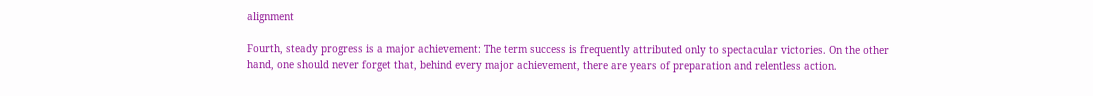alignment

Fourth, steady progress is a major achievement: The term success is frequently attributed only to spectacular victories. On the other hand, one should never forget that, behind every major achievement, there are years of preparation and relentless action.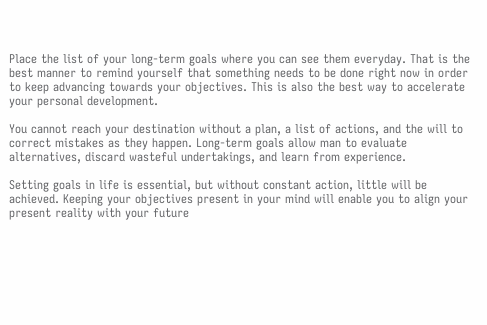Place the list of your long-term goals where you can see them everyday. That is the best manner to remind yourself that something needs to be done right now in order to keep advancing towards your objectives. This is also the best way to accelerate your personal development.

You cannot reach your destination without a plan, a list of actions, and the will to correct mistakes as they happen. Long-term goals allow man to evaluate alternatives, discard wasteful undertakings, and learn from experience.

Setting goals in life is essential, but without constant action, little will be achieved. Keeping your objectives present in your mind will enable you to align your present reality with your future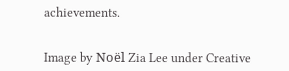achievements.


Image by Noël Zia Lee under Creative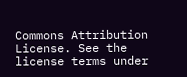Commons Attribution License. See the license terms under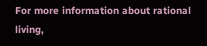For more information about rational living,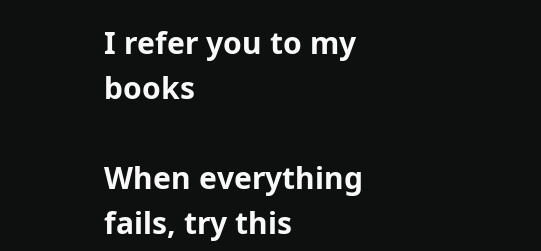I refer you to my books

When everything fails, try this